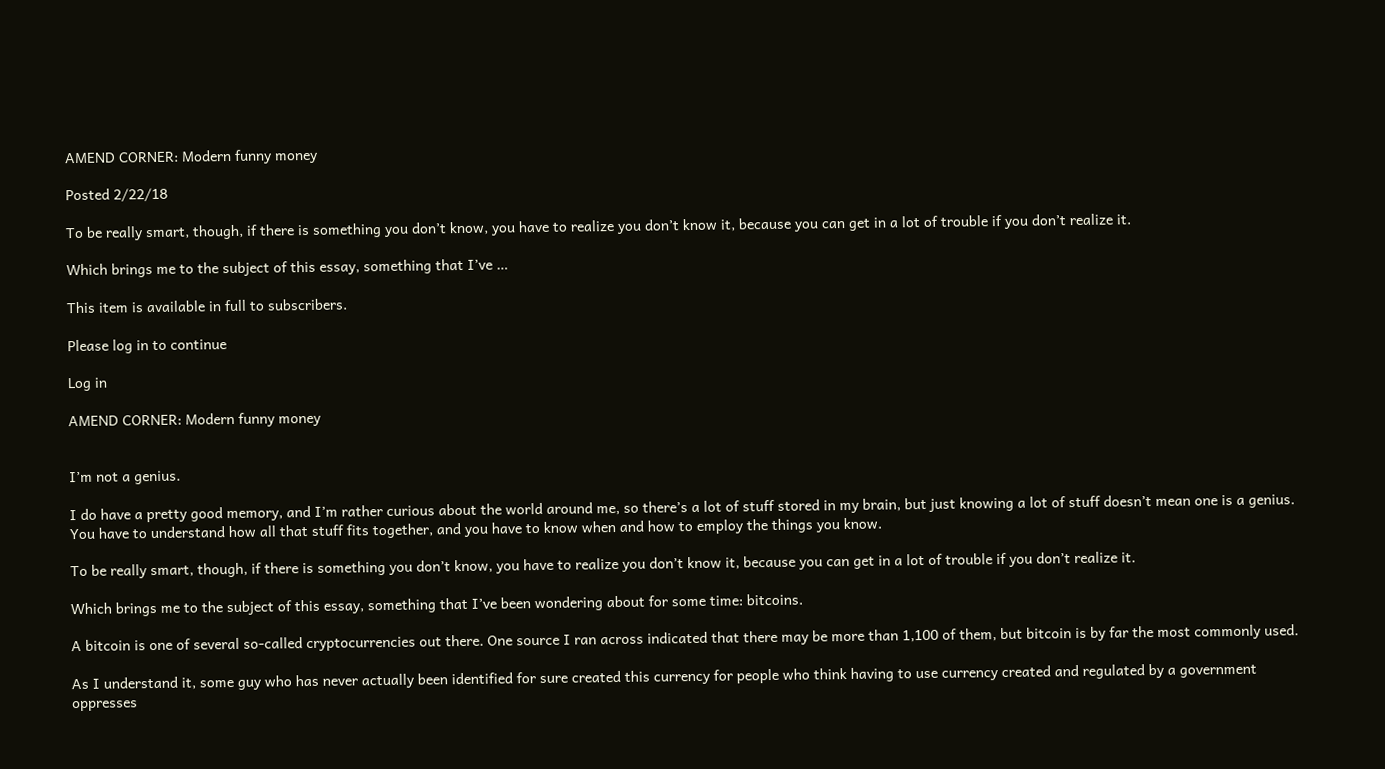AMEND CORNER: Modern funny money

Posted 2/22/18

To be really smart, though, if there is something you don’t know, you have to realize you don’t know it, because you can get in a lot of trouble if you don’t realize it.

Which brings me to the subject of this essay, something that I’ve …

This item is available in full to subscribers.

Please log in to continue

Log in

AMEND CORNER: Modern funny money


I’m not a genius.

I do have a pretty good memory, and I’m rather curious about the world around me, so there’s a lot of stuff stored in my brain, but just knowing a lot of stuff doesn’t mean one is a genius. You have to understand how all that stuff fits together, and you have to know when and how to employ the things you know.

To be really smart, though, if there is something you don’t know, you have to realize you don’t know it, because you can get in a lot of trouble if you don’t realize it.

Which brings me to the subject of this essay, something that I’ve been wondering about for some time: bitcoins.

A bitcoin is one of several so-called cryptocurrencies out there. One source I ran across indicated that there may be more than 1,100 of them, but bitcoin is by far the most commonly used.

As I understand it, some guy who has never actually been identified for sure created this currency for people who think having to use currency created and regulated by a government oppresses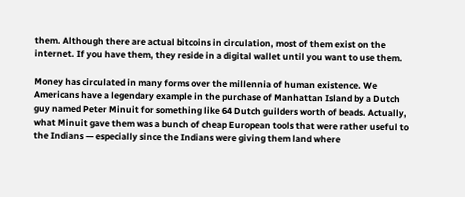them. Although there are actual bitcoins in circulation, most of them exist on the internet. If you have them, they reside in a digital wallet until you want to use them.

Money has circulated in many forms over the millennia of human existence. We Americans have a legendary example in the purchase of Manhattan Island by a Dutch guy named Peter Minuit for something like 64 Dutch guilders worth of beads. Actually, what Minuit gave them was a bunch of cheap European tools that were rather useful to the Indians — especially since the Indians were giving them land where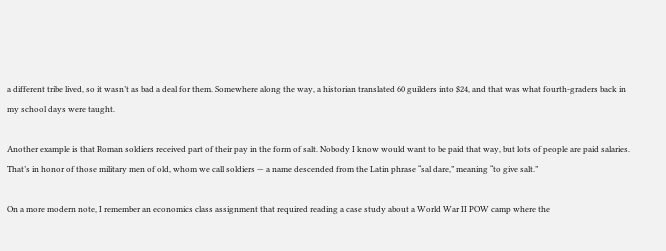a different tribe lived, so it wasn’t as bad a deal for them. Somewhere along the way, a historian translated 60 guilders into $24, and that was what fourth-graders back in my school days were taught.

Another example is that Roman soldiers received part of their pay in the form of salt. Nobody I know would want to be paid that way, but lots of people are paid salaries. That’s in honor of those military men of old, whom we call soldiers — a name descended from the Latin phrase “sal dare,” meaning “to give salt.”

On a more modern note, I remember an economics class assignment that required reading a case study about a World War II POW camp where the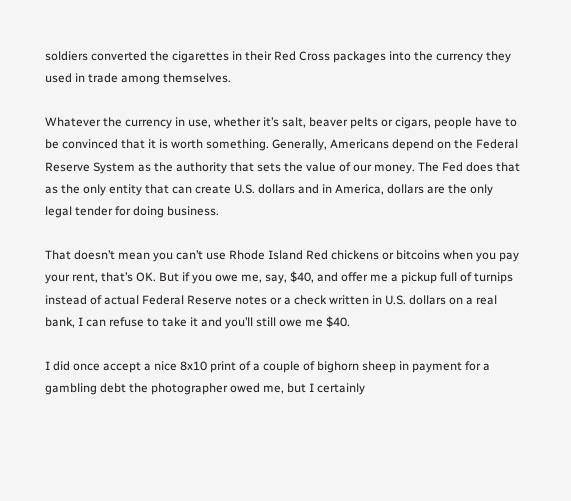soldiers converted the cigarettes in their Red Cross packages into the currency they used in trade among themselves.

Whatever the currency in use, whether it’s salt, beaver pelts or cigars, people have to be convinced that it is worth something. Generally, Americans depend on the Federal Reserve System as the authority that sets the value of our money. The Fed does that as the only entity that can create U.S. dollars and in America, dollars are the only legal tender for doing business.

That doesn’t mean you can’t use Rhode Island Red chickens or bitcoins when you pay your rent, that’s OK. But if you owe me, say, $40, and offer me a pickup full of turnips instead of actual Federal Reserve notes or a check written in U.S. dollars on a real bank, I can refuse to take it and you’ll still owe me $40.

I did once accept a nice 8x10 print of a couple of bighorn sheep in payment for a gambling debt the photographer owed me, but I certainly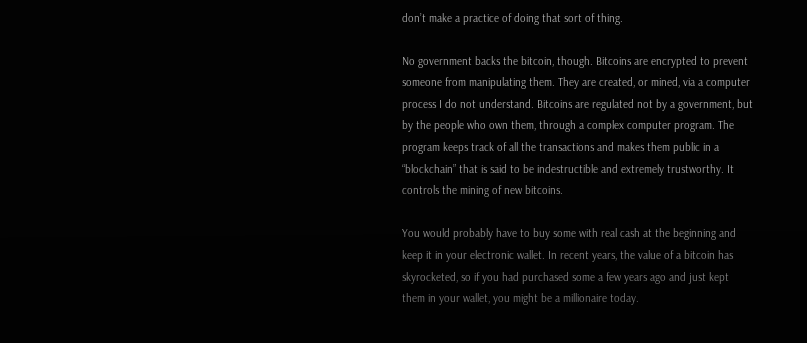don’t make a practice of doing that sort of thing.

No government backs the bitcoin, though. Bitcoins are encrypted to prevent someone from manipulating them. They are created, or mined, via a computer process I do not understand. Bitcoins are regulated not by a government, but by the people who own them, through a complex computer program. The program keeps track of all the transactions and makes them public in a “blockchain” that is said to be indestructible and extremely trustworthy. It controls the mining of new bitcoins.

You would probably have to buy some with real cash at the beginning and keep it in your electronic wallet. In recent years, the value of a bitcoin has skyrocketed, so if you had purchased some a few years ago and just kept them in your wallet, you might be a millionaire today.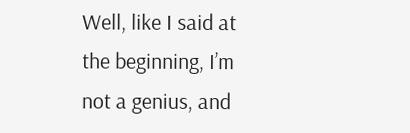Well, like I said at the beginning, I’m not a genius, and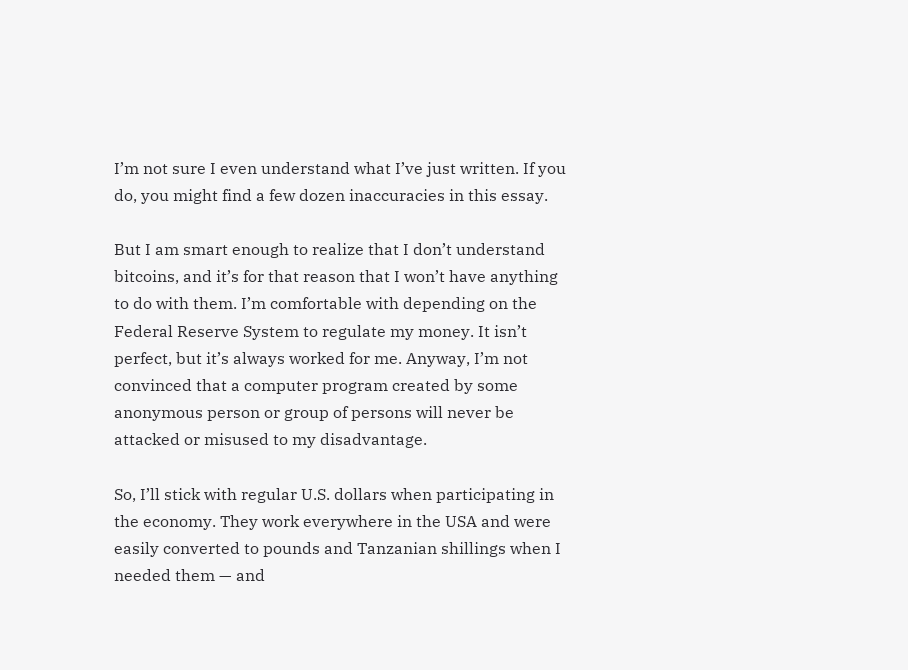I’m not sure I even understand what I’ve just written. If you do, you might find a few dozen inaccuracies in this essay.

But I am smart enough to realize that I don’t understand bitcoins, and it’s for that reason that I won’t have anything to do with them. I’m comfortable with depending on the Federal Reserve System to regulate my money. It isn’t perfect, but it’s always worked for me. Anyway, I’m not convinced that a computer program created by some anonymous person or group of persons will never be attacked or misused to my disadvantage.

So, I’ll stick with regular U.S. dollars when participating in the economy. They work everywhere in the USA and were easily converted to pounds and Tanzanian shillings when I needed them — and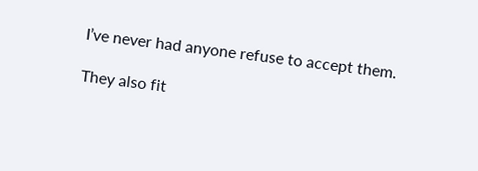I’ve never had anyone refuse to accept them.

They also fit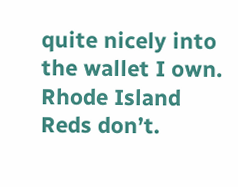quite nicely into the wallet I own. Rhode Island Reds don’t.